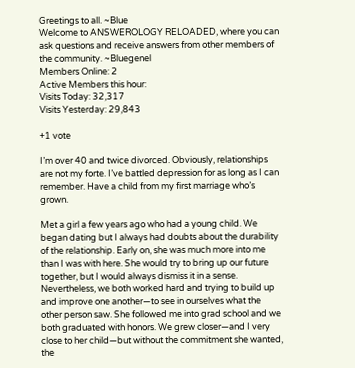Greetings to all. ~Blue
Welcome to ANSWEROLOGY RELOADED, where you can ask questions and receive answers from other members of the community. ~Bluegenel
Members Online: 2
Active Members this hour:
Visits Today: 32,317
Visits Yesterday: 29,843

+1 vote

I’m over 40 and twice divorced. Obviously, relationships are not my forte. I’ve battled depression for as long as I can remember. Have a child from my first marriage who’s grown.

Met a girl a few years ago who had a young child. We began dating but I always had doubts about the durability of the relationship. Early on, she was much more into me than I was with here. She would try to bring up our future together, but I would always dismiss it in a sense. Nevertheless, we both worked hard and trying to build up and improve one another—to see in ourselves what the other person saw. She followed me into grad school and we both graduated with honors. We grew closer—and I very close to her child—but without the commitment she wanted, the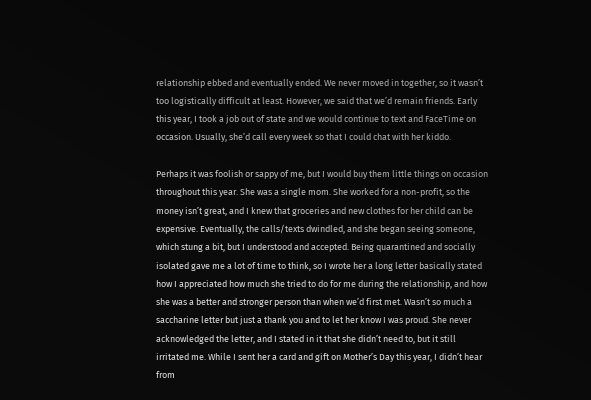relationship ebbed and eventually ended. We never moved in together, so it wasn’t too logistically difficult at least. However, we said that we’d remain friends. Early this year, I took a job out of state and we would continue to text and FaceTime on occasion. Usually, she’d call every week so that I could chat with her kiddo.

Perhaps it was foolish or sappy of me, but I would buy them little things on occasion throughout this year. She was a single mom. She worked for a non-profit, so the money isn’t great, and I knew that groceries and new clothes for her child can be expensive. Eventually, the calls/texts dwindled, and she began seeing someone, which stung a bit, but I understood and accepted. Being quarantined and socially isolated gave me a lot of time to think, so I wrote her a long letter basically stated how I appreciated how much she tried to do for me during the relationship, and how she was a better and stronger person than when we’d first met. Wasn’t so much a saccharine letter but just a thank you and to let her know I was proud. She never acknowledged the letter, and I stated in it that she didn’t need to, but it still irritated me. While I sent her a card and gift on Mother’s Day this year, I didn’t hear from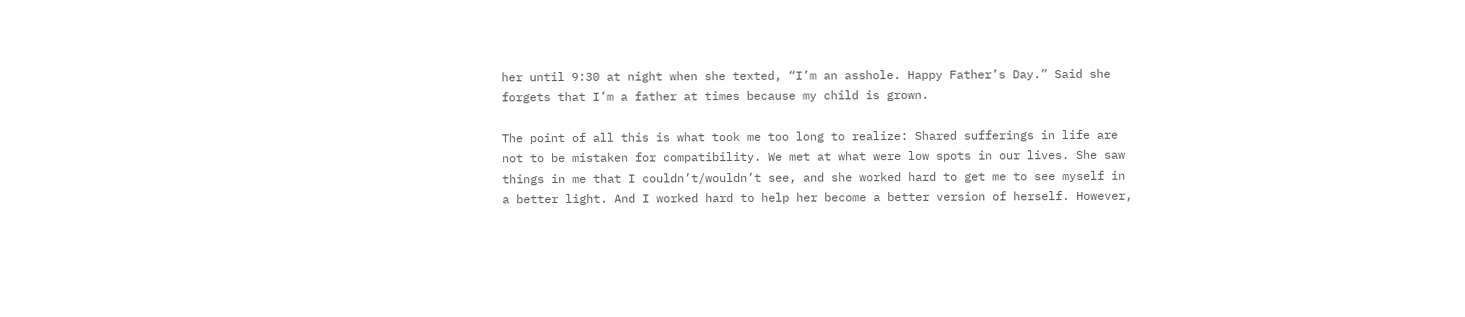her until 9:30 at night when she texted, “I’m an asshole. Happy Father’s Day.” Said she forgets that I’m a father at times because my child is grown.

The point of all this is what took me too long to realize: Shared sufferings in life are not to be mistaken for compatibility. We met at what were low spots in our lives. She saw things in me that I couldn’t/wouldn’t see, and she worked hard to get me to see myself in a better light. And I worked hard to help her become a better version of herself. However,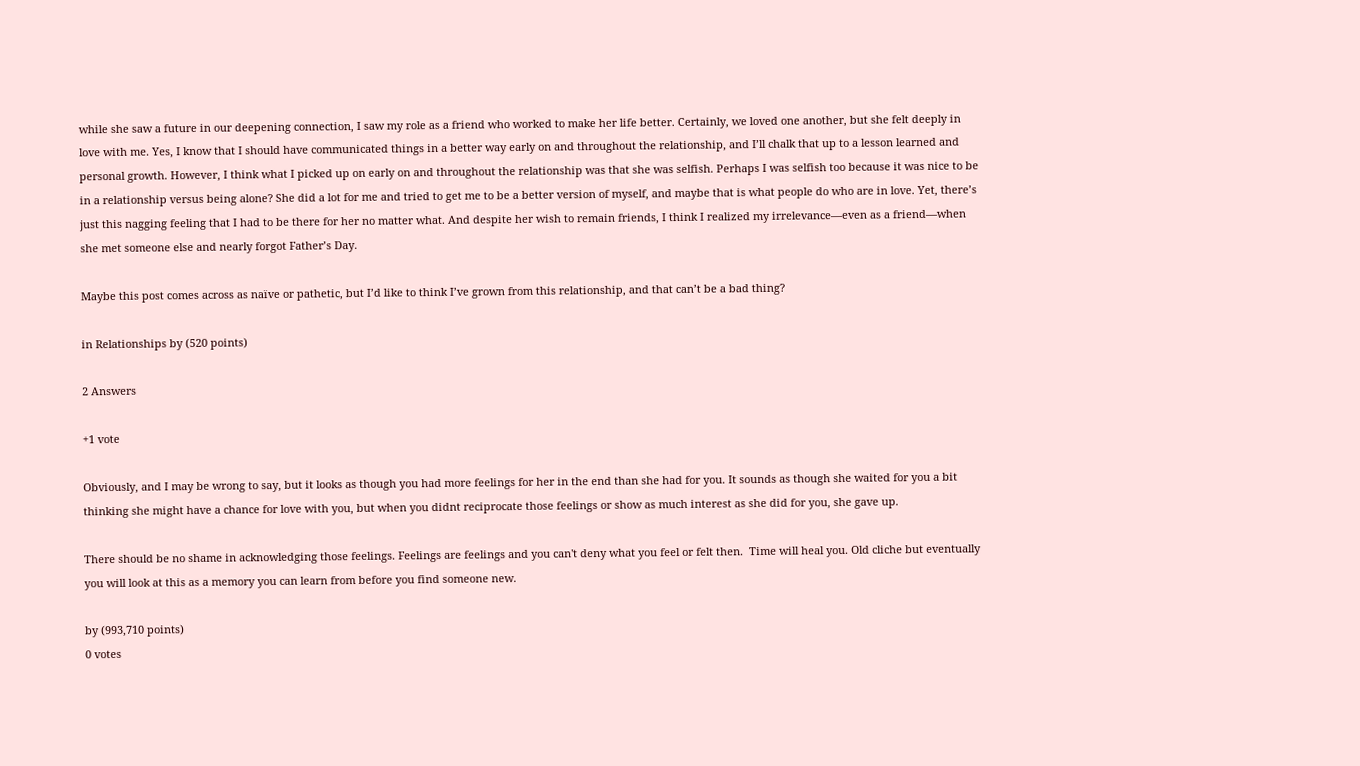while she saw a future in our deepening connection, I saw my role as a friend who worked to make her life better. Certainly, we loved one another, but she felt deeply in love with me. Yes, I know that I should have communicated things in a better way early on and throughout the relationship, and I’ll chalk that up to a lesson learned and personal growth. However, I think what I picked up on early on and throughout the relationship was that she was selfish. Perhaps I was selfish too because it was nice to be in a relationship versus being alone? She did a lot for me and tried to get me to be a better version of myself, and maybe that is what people do who are in love. Yet, there’s just this nagging feeling that I had to be there for her no matter what. And despite her wish to remain friends, I think I realized my irrelevance—even as a friend—when she met someone else and nearly forgot Father’s Day.

Maybe this post comes across as naïve or pathetic, but I’d like to think I’ve grown from this relationship, and that can’t be a bad thing?

in Relationships by (520 points)

2 Answers

+1 vote

Obviously, and I may be wrong to say, but it looks as though you had more feelings for her in the end than she had for you. It sounds as though she waited for you a bit thinking she might have a chance for love with you, but when you didnt reciprocate those feelings or show as much interest as she did for you, she gave up.

There should be no shame in acknowledging those feelings. Feelings are feelings and you can't deny what you feel or felt then.  Time will heal you. Old cliche but eventually you will look at this as a memory you can learn from before you find someone new.

by (993,710 points)
0 votes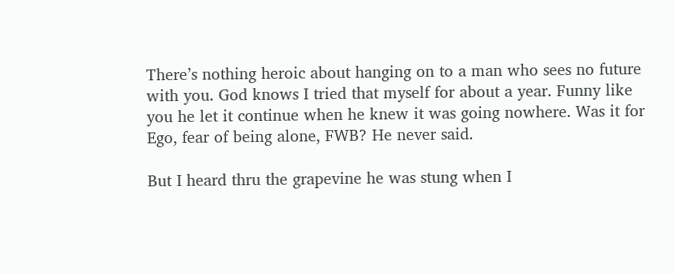There’s nothing heroic about hanging on to a man who sees no future with you. God knows I tried that myself for about a year. Funny like you he let it continue when he knew it was going nowhere. Was it for Ego, fear of being alone, FWB? He never said.

But I heard thru the grapevine he was stung when I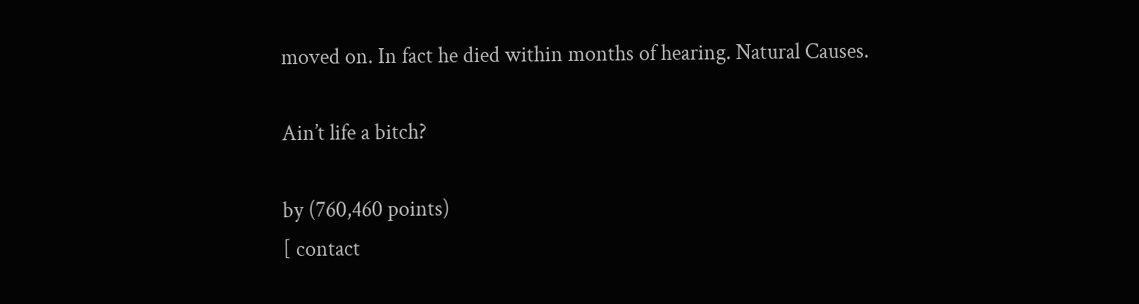moved on. In fact he died within months of hearing. Natural Causes.

Ain’t life a bitch?

by (760,460 points)
[ contact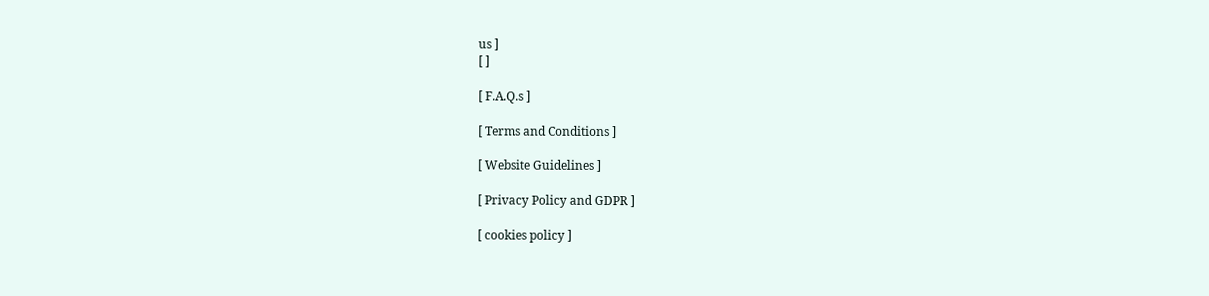us ]
[ ]

[ F.A.Q.s ]

[ Terms and Conditions ]

[ Website Guidelines ]

[ Privacy Policy and GDPR ]

[ cookies policy ]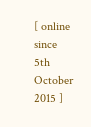[ online since 5th October 2015 ]